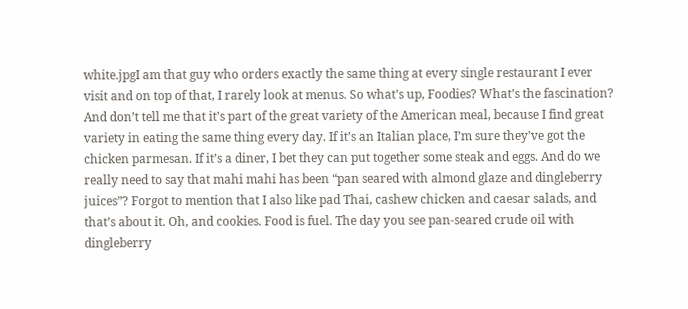white.jpgI am that guy who orders exactly the same thing at every single restaurant I ever visit and on top of that, I rarely look at menus. So what’s up, Foodies? What’s the fascination? And don’t tell me that it’s part of the great variety of the American meal, because I find great variety in eating the same thing every day. If it’s an Italian place, I’m sure they’ve got the chicken parmesan. If it’s a diner, I bet they can put together some steak and eggs. And do we really need to say that mahi mahi has been “pan seared with almond glaze and dingleberry juices”? Forgot to mention that I also like pad Thai, cashew chicken and caesar salads, and that’s about it. Oh, and cookies. Food is fuel. The day you see pan-seared crude oil with dingleberry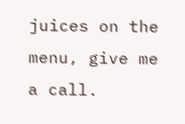juices on the menu, give me a call.